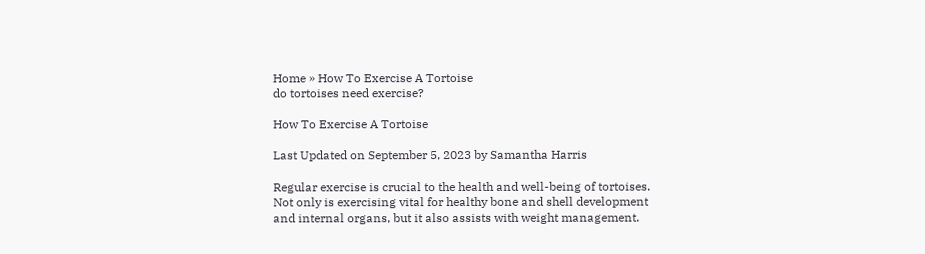Home » How To Exercise A Tortoise
do tortoises need exercise?

How To Exercise A Tortoise

Last Updated on September 5, 2023 by Samantha Harris

Regular exercise is crucial to the health and well-being of tortoises. Not only is exercising vital for healthy bone and shell development and internal organs, but it also assists with weight management.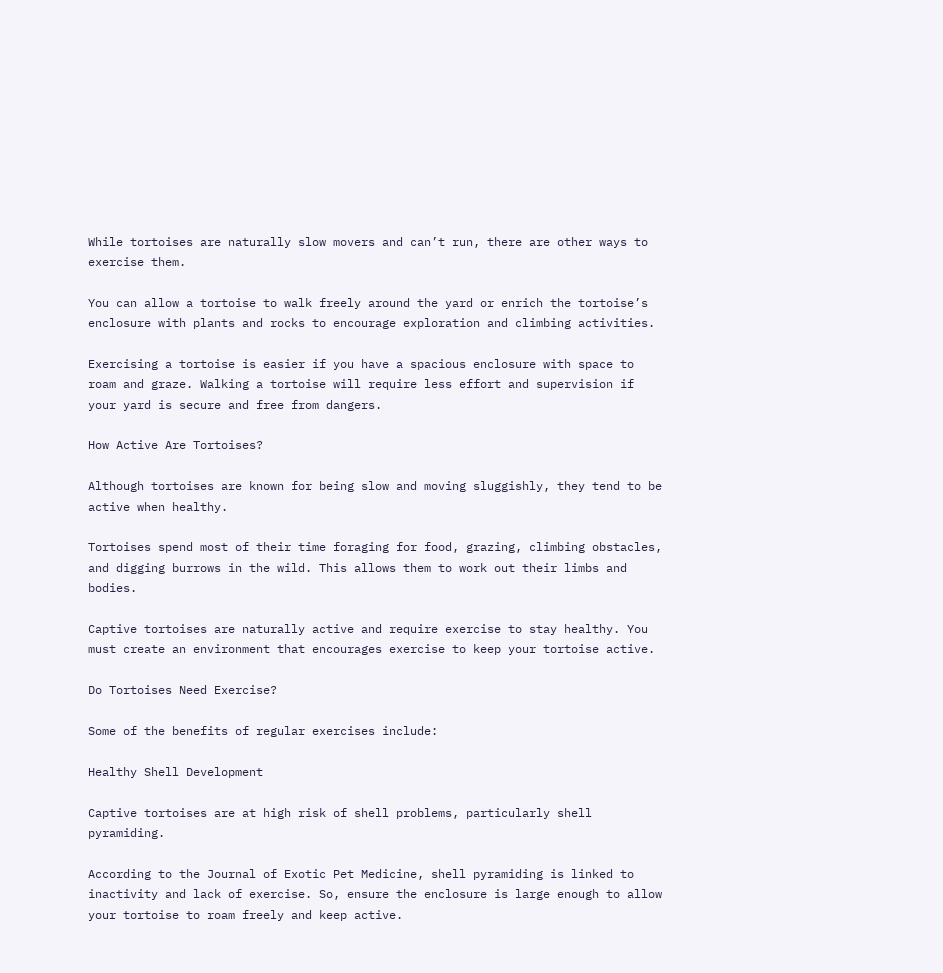While tortoises are naturally slow movers and can’t run, there are other ways to exercise them.

You can allow a tortoise to walk freely around the yard or enrich the tortoise’s enclosure with plants and rocks to encourage exploration and climbing activities.

Exercising a tortoise is easier if you have a spacious enclosure with space to roam and graze. Walking a tortoise will require less effort and supervision if your yard is secure and free from dangers.

How Active Are Tortoises?

Although tortoises are known for being slow and moving sluggishly, they tend to be active when healthy.

Tortoises spend most of their time foraging for food, grazing, climbing obstacles, and digging burrows in the wild. This allows them to work out their limbs and bodies.

Captive tortoises are naturally active and require exercise to stay healthy. You must create an environment that encourages exercise to keep your tortoise active.

Do Tortoises Need Exercise?

Some of the benefits of regular exercises include:

Healthy Shell Development

Captive tortoises are at high risk of shell problems, particularly shell pyramiding.

According to the Journal of Exotic Pet Medicine, shell pyramiding is linked to inactivity and lack of exercise. So, ensure the enclosure is large enough to allow your tortoise to roam freely and keep active.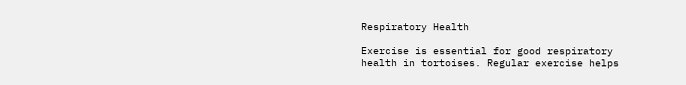Respiratory Health

Exercise is essential for good respiratory health in tortoises. Regular exercise helps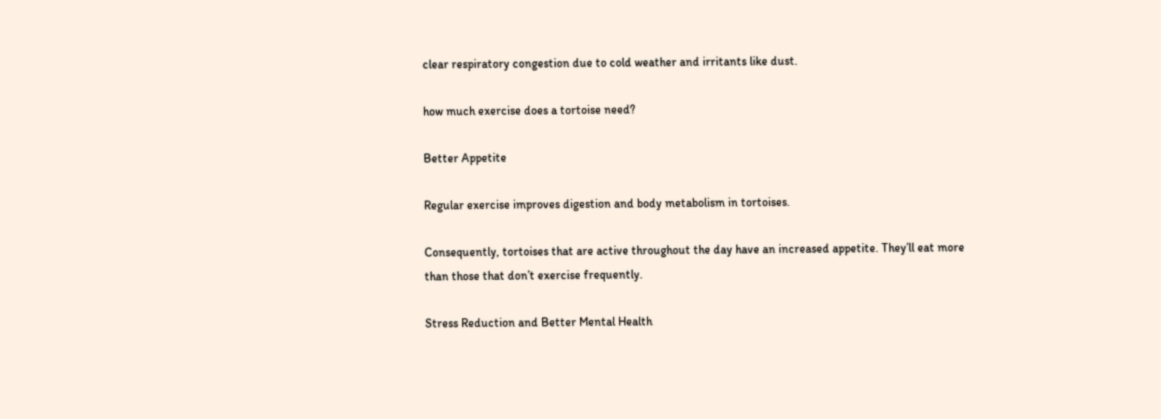clear respiratory congestion due to cold weather and irritants like dust.

how much exercise does a tortoise need?

Better Appetite

Regular exercise improves digestion and body metabolism in tortoises.

Consequently, tortoises that are active throughout the day have an increased appetite. They’ll eat more than those that don’t exercise frequently.

Stress Reduction and Better Mental Health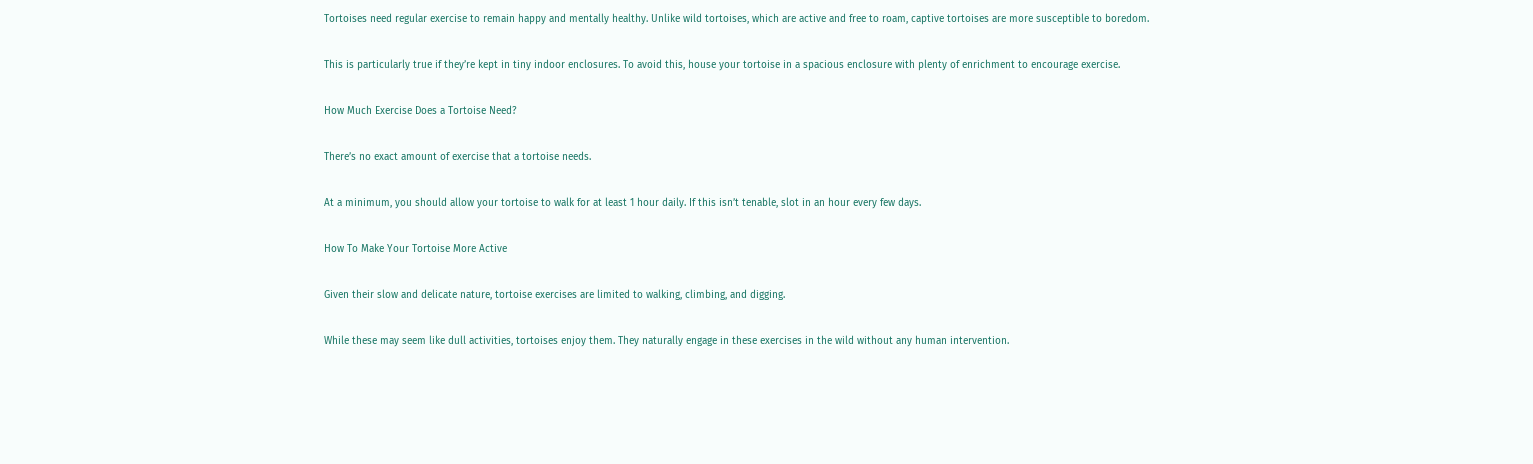Tortoises need regular exercise to remain happy and mentally healthy. Unlike wild tortoises, which are active and free to roam, captive tortoises are more susceptible to boredom.

This is particularly true if they’re kept in tiny indoor enclosures. To avoid this, house your tortoise in a spacious enclosure with plenty of enrichment to encourage exercise.

How Much Exercise Does a Tortoise Need?

There’s no exact amount of exercise that a tortoise needs.

At a minimum, you should allow your tortoise to walk for at least 1 hour daily. If this isn’t tenable, slot in an hour every few days.

How To Make Your Tortoise More Active

Given their slow and delicate nature, tortoise exercises are limited to walking, climbing, and digging.

While these may seem like dull activities, tortoises enjoy them. They naturally engage in these exercises in the wild without any human intervention.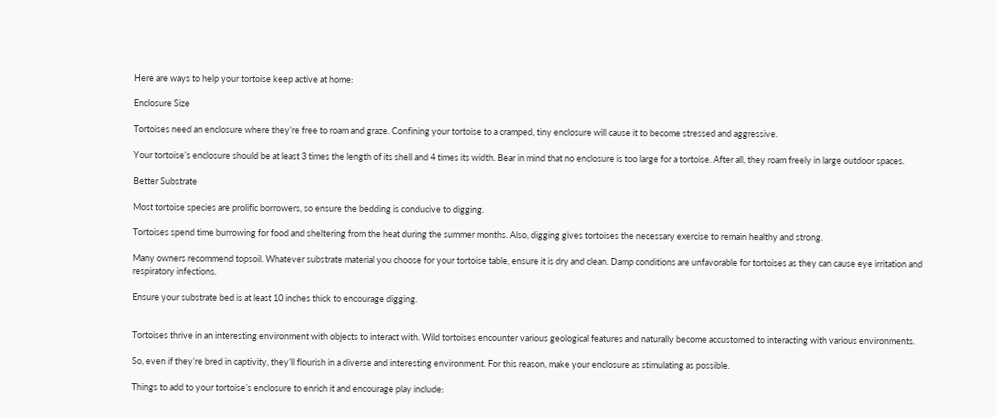Here are ways to help your tortoise keep active at home:

Enclosure Size

Tortoises need an enclosure where they’re free to roam and graze. Confining your tortoise to a cramped, tiny enclosure will cause it to become stressed and aggressive.

Your tortoise’s enclosure should be at least 3 times the length of its shell and 4 times its width. Bear in mind that no enclosure is too large for a tortoise. After all, they roam freely in large outdoor spaces.

Better Substrate

Most tortoise species are prolific borrowers, so ensure the bedding is conducive to digging.

Tortoises spend time burrowing for food and sheltering from the heat during the summer months. Also, digging gives tortoises the necessary exercise to remain healthy and strong.

Many owners recommend topsoil. Whatever substrate material you choose for your tortoise table, ensure it is dry and clean. Damp conditions are unfavorable for tortoises as they can cause eye irritation and respiratory infections.

Ensure your substrate bed is at least 10 inches thick to encourage digging.


Tortoises thrive in an interesting environment with objects to interact with. Wild tortoises encounter various geological features and naturally become accustomed to interacting with various environments.

So, even if they’re bred in captivity, they’ll flourish in a diverse and interesting environment. For this reason, make your enclosure as stimulating as possible.

Things to add to your tortoise’s enclosure to enrich it and encourage play include: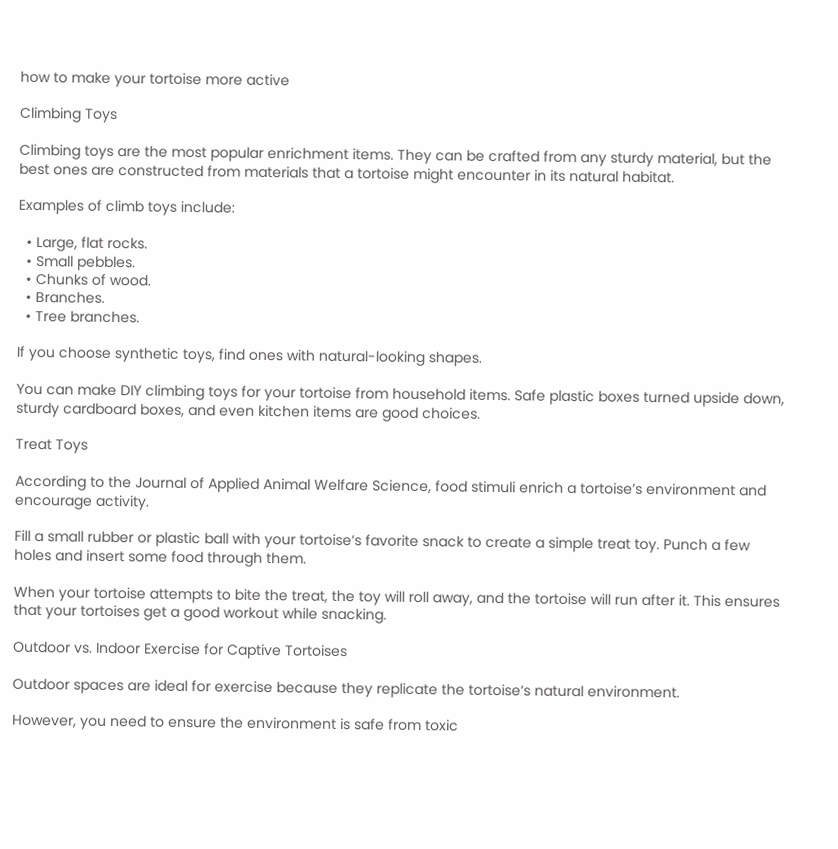how to make your tortoise more active

Climbing Toys

Climbing toys are the most popular enrichment items. They can be crafted from any sturdy material, but the best ones are constructed from materials that a tortoise might encounter in its natural habitat.

Examples of climb toys include:

  • Large, flat rocks.
  • Small pebbles.
  • Chunks of wood.
  • Branches.
  • Tree branches.

If you choose synthetic toys, find ones with natural-looking shapes.

You can make DIY climbing toys for your tortoise from household items. Safe plastic boxes turned upside down, sturdy cardboard boxes, and even kitchen items are good choices.

Treat Toys

According to the Journal of Applied Animal Welfare Science, food stimuli enrich a tortoise’s environment and encourage activity.

Fill a small rubber or plastic ball with your tortoise’s favorite snack to create a simple treat toy. Punch a few holes and insert some food through them.

When your tortoise attempts to bite the treat, the toy will roll away, and the tortoise will run after it. This ensures that your tortoises get a good workout while snacking.

Outdoor vs. Indoor Exercise for Captive Tortoises

Outdoor spaces are ideal for exercise because they replicate the tortoise’s natural environment.

However, you need to ensure the environment is safe from toxic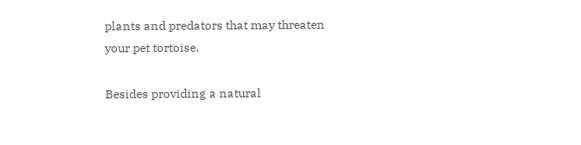plants and predators that may threaten your pet tortoise.

Besides providing a natural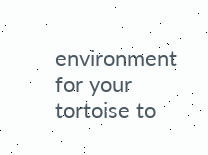environment for your tortoise to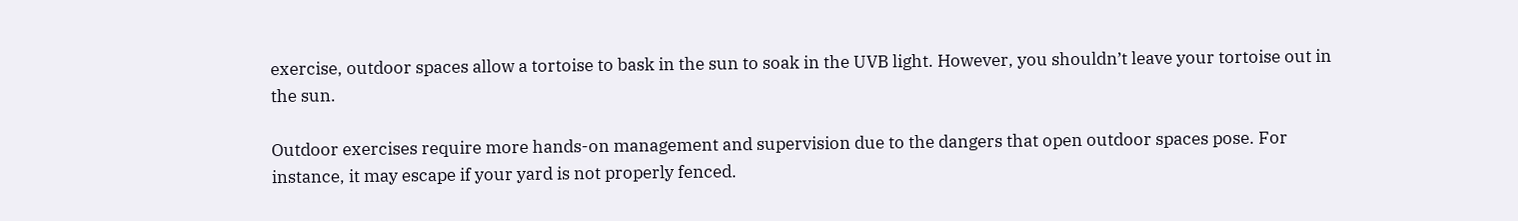exercise, outdoor spaces allow a tortoise to bask in the sun to soak in the UVB light. However, you shouldn’t leave your tortoise out in the sun.

Outdoor exercises require more hands-on management and supervision due to the dangers that open outdoor spaces pose. For instance, it may escape if your yard is not properly fenced.